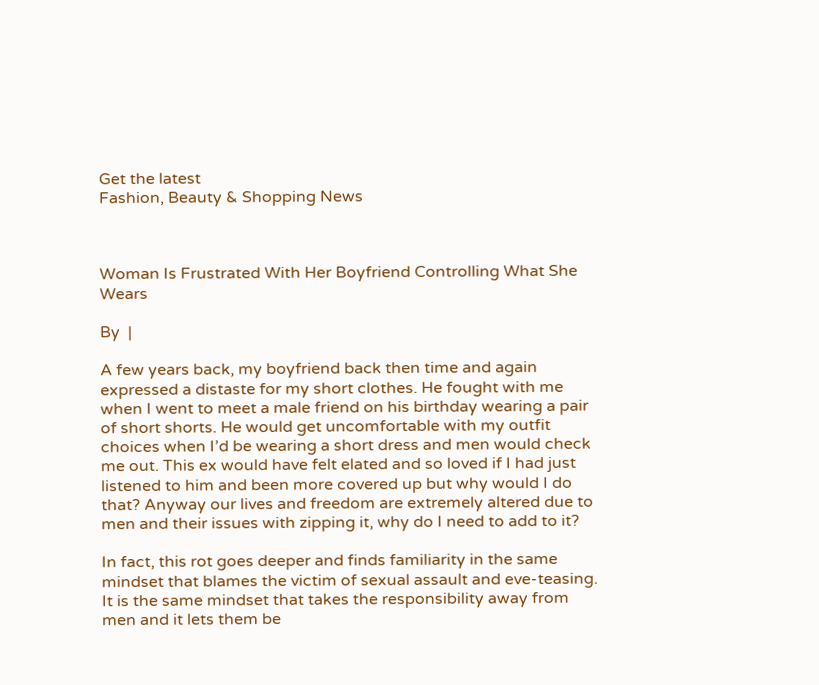Get the latest
Fashion, Beauty & Shopping News



Woman Is Frustrated With Her Boyfriend Controlling What She Wears

By  |

A few years back, my boyfriend back then time and again expressed a distaste for my short clothes. He fought with me when I went to meet a male friend on his birthday wearing a pair of short shorts. He would get uncomfortable with my outfit choices when I’d be wearing a short dress and men would check me out. This ex would have felt elated and so loved if I had just listened to him and been more covered up but why would I do that? Anyway our lives and freedom are extremely altered due to men and their issues with zipping it, why do I need to add to it?

In fact, this rot goes deeper and finds familiarity in the same mindset that blames the victim of sexual assault and eve-teasing. It is the same mindset that takes the responsibility away from men and it lets them be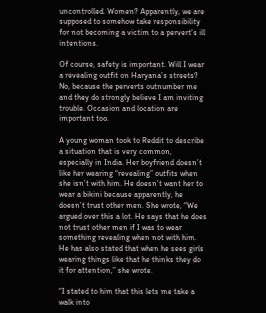uncontrolled. Women? Apparently, we are supposed to somehow take responsibility for not becoming a victim to a pervert’s ill intentions.

Of course, safety is important. Will I wear a revealing outfit on Haryana’s streets? No, because the perverts outnumber me and they do strongly believe I am inviting trouble. Occasion and location are important too.

A young woman took to Reddit to describe a situation that is very common, especially in India. Her boyfriend doesn’t like her wearing “revealing” outfits when she isn’t with him. He doesn’t want her to wear a bikini because apparently, he doesn’t trust other men. She wrote, “We argued over this a lot. He says that he does not trust other men if I was to wear something revealing when not with him. He has also stated that when he sees girls wearing things like that he thinks they do it for attention,” she wrote.

“I stated to him that this lets me take a walk into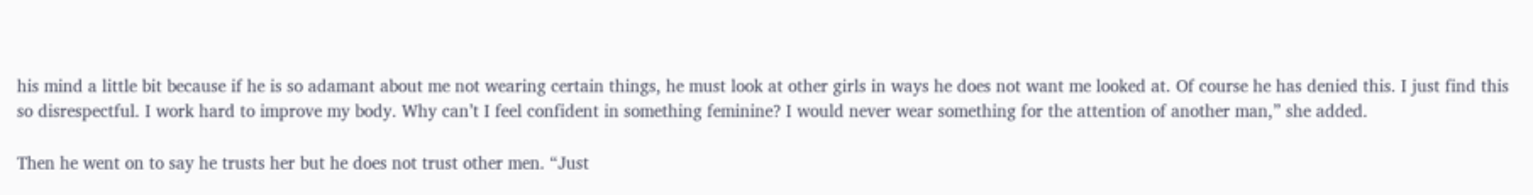his mind a little bit because if he is so adamant about me not wearing certain things, he must look at other girls in ways he does not want me looked at. Of course he has denied this. I just find this so disrespectful. I work hard to improve my body. Why can’t I feel confident in something feminine? I would never wear something for the attention of another man,” she added.

Then he went on to say he trusts her but he does not trust other men. “Just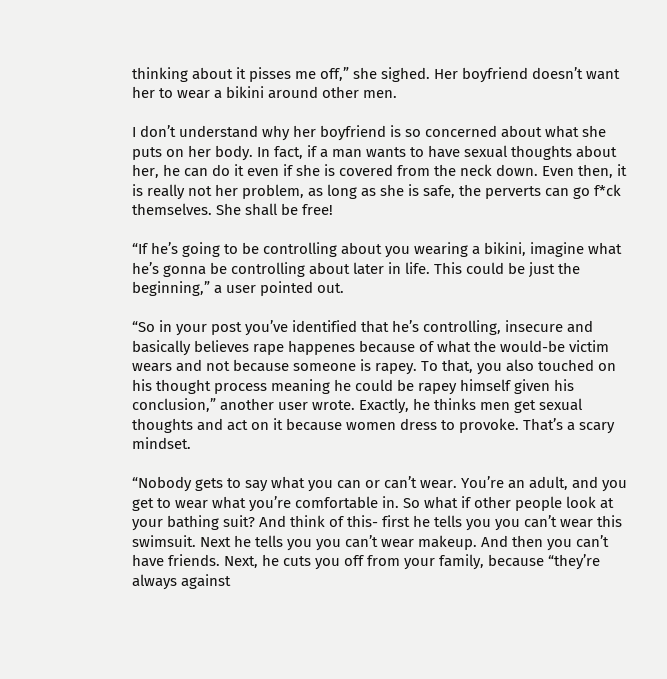thinking about it pisses me off,” she sighed. Her boyfriend doesn’t want her to wear a bikini around other men.

I don’t understand why her boyfriend is so concerned about what she puts on her body. In fact, if a man wants to have sexual thoughts about her, he can do it even if she is covered from the neck down. Even then, it is really not her problem, as long as she is safe, the perverts can go f*ck themselves. She shall be free!

“If he’s going to be controlling about you wearing a bikini, imagine what he’s gonna be controlling about later in life. This could be just the beginning,” a user pointed out.

“So in your post you’ve identified that he’s controlling, insecure and basically believes rape happenes because of what the would-be victim wears and not because someone is rapey. To that, you also touched on his thought process meaning he could be rapey himself given his conclusion,” another user wrote. Exactly, he thinks men get sexual thoughts and act on it because women dress to provoke. That’s a scary mindset.

“Nobody gets to say what you can or can’t wear. You’re an adult, and you get to wear what you’re comfortable in. So what if other people look at your bathing suit? And think of this- first he tells you you can’t wear this swimsuit. Next he tells you you can’t wear makeup. And then you can’t have friends. Next, he cuts you off from your family, because “they’re always against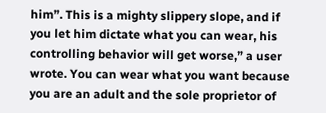him”. This is a mighty slippery slope, and if you let him dictate what you can wear, his controlling behavior will get worse,” a user wrote. You can wear what you want because you are an adult and the sole proprietor of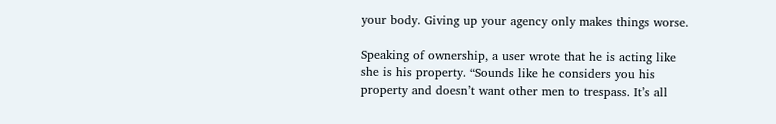your body. Giving up your agency only makes things worse.

Speaking of ownership, a user wrote that he is acting like she is his property. “Sounds like he considers you his property and doesn’t want other men to trespass. It’s all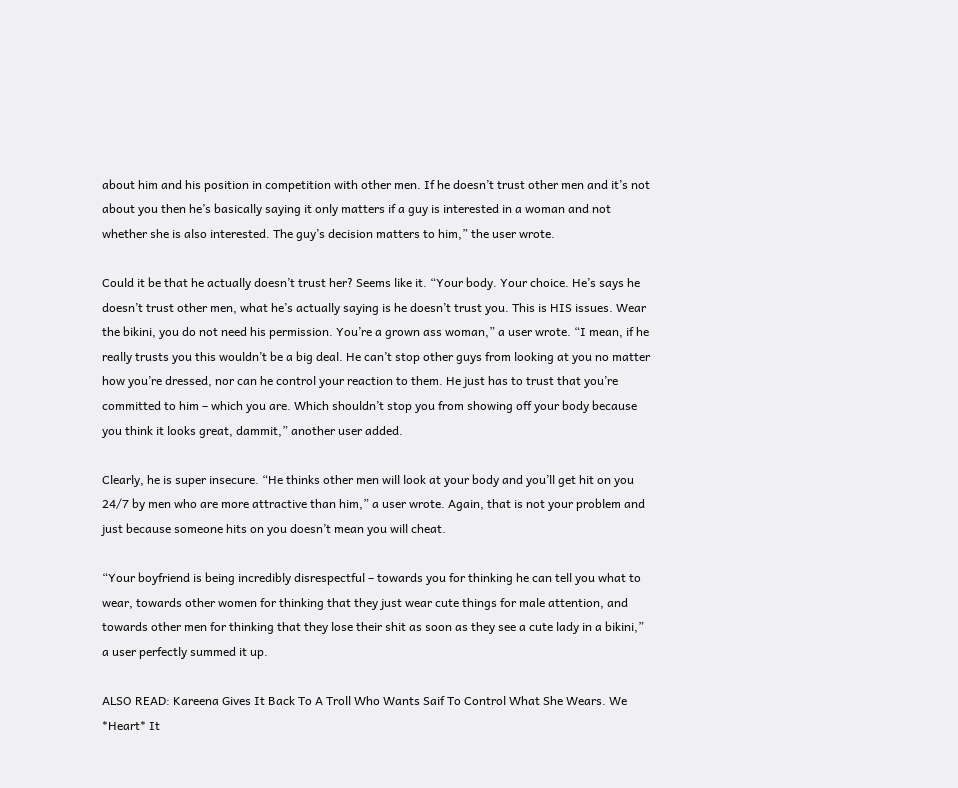about him and his position in competition with other men. If he doesn’t trust other men and it’s not about you then he’s basically saying it only matters if a guy is interested in a woman and not whether she is also interested. The guy’s decision matters to him,” the user wrote.

Could it be that he actually doesn’t trust her? Seems like it. “Your body. Your choice. He’s says he doesn’t trust other men, what he’s actually saying is he doesn’t trust you. This is HIS issues. Wear the bikini, you do not need his permission. You’re a grown ass woman,” a user wrote. “I mean, if he really trusts you this wouldn’t be a big deal. He can’t stop other guys from looking at you no matter how you’re dressed, nor can he control your reaction to them. He just has to trust that you’re committed to him – which you are. Which shouldn’t stop you from showing off your body because you think it looks great, dammit,” another user added.

Clearly, he is super insecure. “He thinks other men will look at your body and you’ll get hit on you 24/7 by men who are more attractive than him,” a user wrote. Again, that is not your problem and just because someone hits on you doesn’t mean you will cheat.

“Your boyfriend is being incredibly disrespectful – towards you for thinking he can tell you what to wear, towards other women for thinking that they just wear cute things for male attention, and towards other men for thinking that they lose their shit as soon as they see a cute lady in a bikini,” a user perfectly summed it up.

ALSO READ: Kareena Gives It Back To A Troll Who Wants Saif To Control What She Wears. We *Heart* It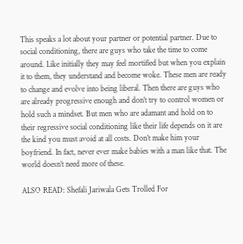This speaks a lot about your partner or potential partner. Due to social conditioning, there are guys who take the time to come around. Like initially they may feel mortified but when you explain it to them, they understand and become woke. These men are ready to change and evolve into being liberal. Then there are guys who are already progressive enough and don’t try to control women or hold such a mindset. But men who are adamant and hold on to their regressive social conditioning like their life depends on it are the kind you must avoid at all costs. Don’t make him your boyfriend. In fact, never ever make babies with a man like that. The world doesn’t need more of these.

ALSO READ: Shefali Jariwala Gets Trolled For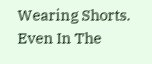Wearing Shorts. Even In The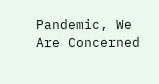Pandemic, We Are Concerned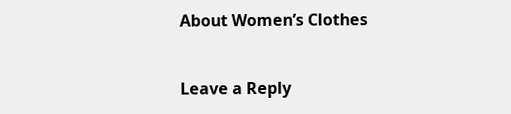About Women’s Clothes


Leave a Reply